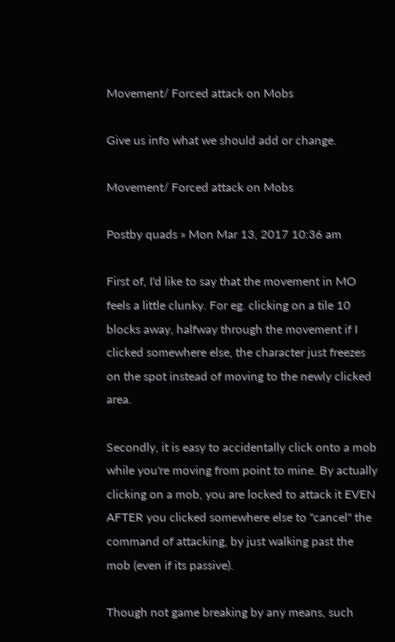Movement/ Forced attack on Mobs

Give us info what we should add or change.

Movement/ Forced attack on Mobs

Postby quads » Mon Mar 13, 2017 10:36 am

First of, I'd like to say that the movement in MO feels a little clunky. For eg. clicking on a tile 10 blocks away, halfway through the movement if I clicked somewhere else, the character just freezes on the spot instead of moving to the newly clicked area.

Secondly, it is easy to accidentally click onto a mob while you're moving from point to mine. By actually clicking on a mob, you are locked to attack it EVEN AFTER you clicked somewhere else to "cancel" the command of attacking, by just walking past the mob (even if its passive).

Though not game breaking by any means, such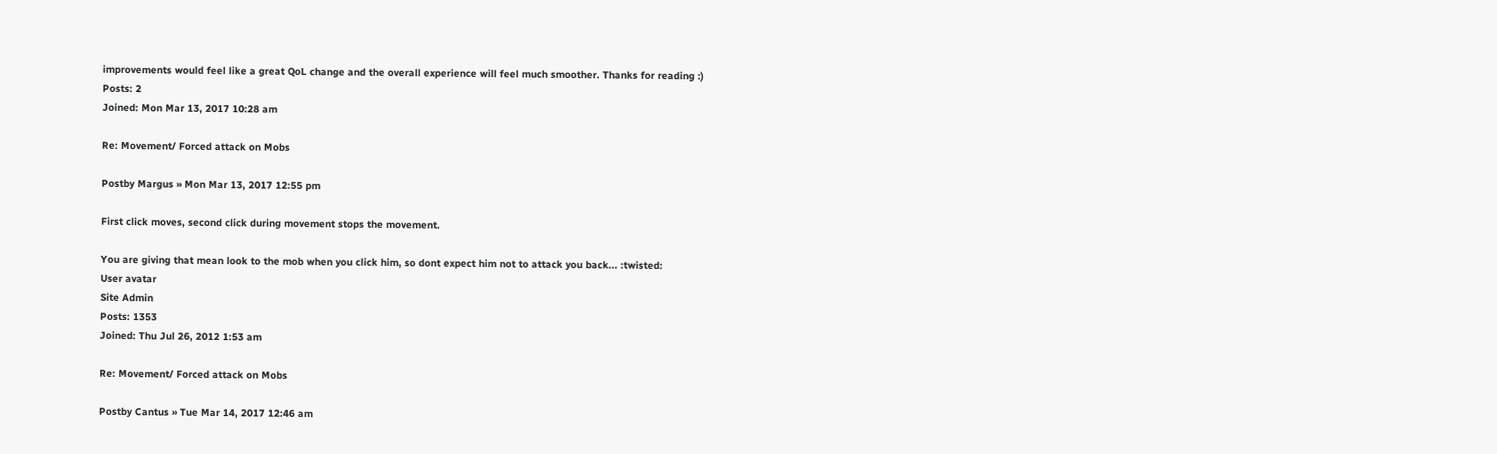improvements would feel like a great QoL change and the overall experience will feel much smoother. Thanks for reading :)
Posts: 2
Joined: Mon Mar 13, 2017 10:28 am

Re: Movement/ Forced attack on Mobs

Postby Margus » Mon Mar 13, 2017 12:55 pm

First click moves, second click during movement stops the movement.

You are giving that mean look to the mob when you click him, so dont expect him not to attack you back... :twisted:
User avatar
Site Admin
Posts: 1353
Joined: Thu Jul 26, 2012 1:53 am

Re: Movement/ Forced attack on Mobs

Postby Cantus » Tue Mar 14, 2017 12:46 am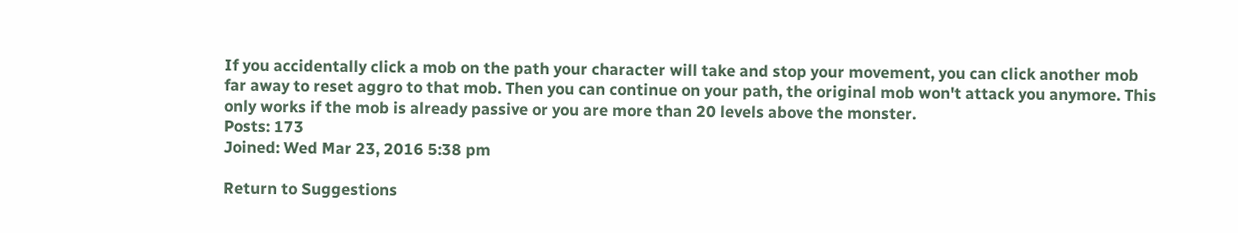If you accidentally click a mob on the path your character will take and stop your movement, you can click another mob far away to reset aggro to that mob. Then you can continue on your path, the original mob won't attack you anymore. This only works if the mob is already passive or you are more than 20 levels above the monster.
Posts: 173
Joined: Wed Mar 23, 2016 5:38 pm

Return to Suggestions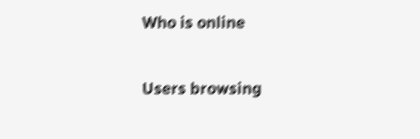Who is online

Users browsing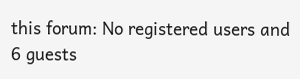this forum: No registered users and 6 guests